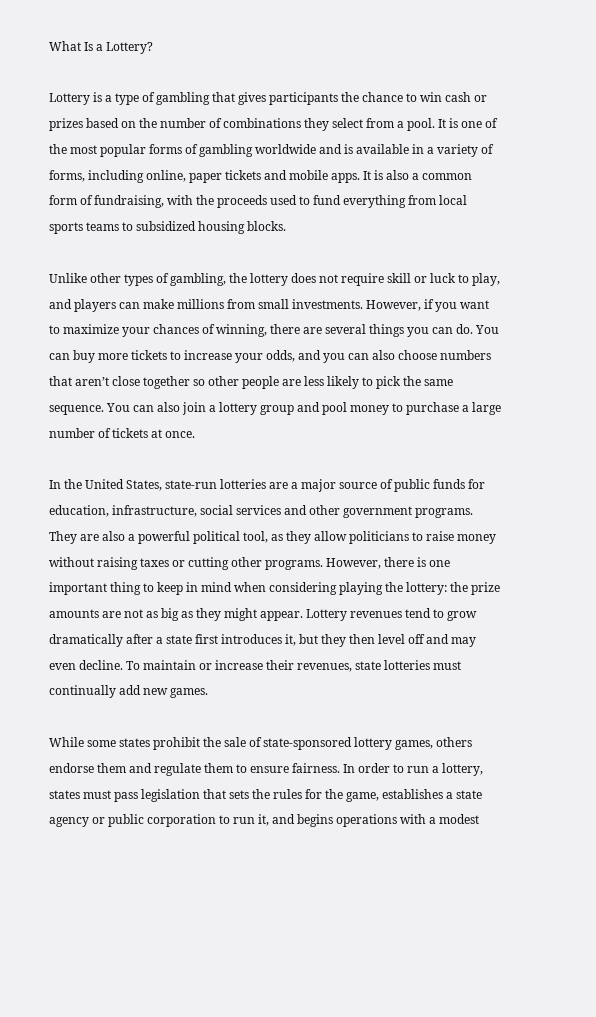What Is a Lottery?

Lottery is a type of gambling that gives participants the chance to win cash or prizes based on the number of combinations they select from a pool. It is one of the most popular forms of gambling worldwide and is available in a variety of forms, including online, paper tickets and mobile apps. It is also a common form of fundraising, with the proceeds used to fund everything from local sports teams to subsidized housing blocks.

Unlike other types of gambling, the lottery does not require skill or luck to play, and players can make millions from small investments. However, if you want to maximize your chances of winning, there are several things you can do. You can buy more tickets to increase your odds, and you can also choose numbers that aren’t close together so other people are less likely to pick the same sequence. You can also join a lottery group and pool money to purchase a large number of tickets at once.

In the United States, state-run lotteries are a major source of public funds for education, infrastructure, social services and other government programs. They are also a powerful political tool, as they allow politicians to raise money without raising taxes or cutting other programs. However, there is one important thing to keep in mind when considering playing the lottery: the prize amounts are not as big as they might appear. Lottery revenues tend to grow dramatically after a state first introduces it, but they then level off and may even decline. To maintain or increase their revenues, state lotteries must continually add new games.

While some states prohibit the sale of state-sponsored lottery games, others endorse them and regulate them to ensure fairness. In order to run a lottery, states must pass legislation that sets the rules for the game, establishes a state agency or public corporation to run it, and begins operations with a modest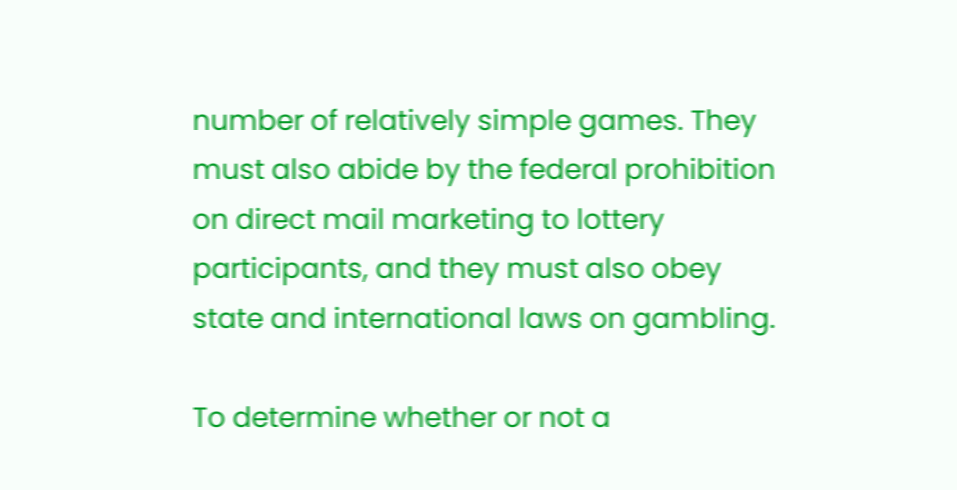number of relatively simple games. They must also abide by the federal prohibition on direct mail marketing to lottery participants, and they must also obey state and international laws on gambling.

To determine whether or not a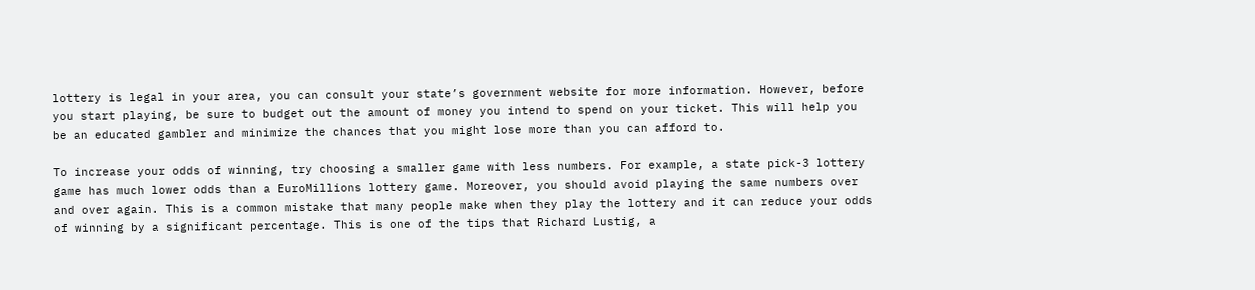lottery is legal in your area, you can consult your state’s government website for more information. However, before you start playing, be sure to budget out the amount of money you intend to spend on your ticket. This will help you be an educated gambler and minimize the chances that you might lose more than you can afford to.

To increase your odds of winning, try choosing a smaller game with less numbers. For example, a state pick-3 lottery game has much lower odds than a EuroMillions lottery game. Moreover, you should avoid playing the same numbers over and over again. This is a common mistake that many people make when they play the lottery and it can reduce your odds of winning by a significant percentage. This is one of the tips that Richard Lustig, a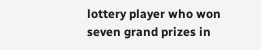lottery player who won seven grand prizes in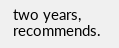two years, recommends.